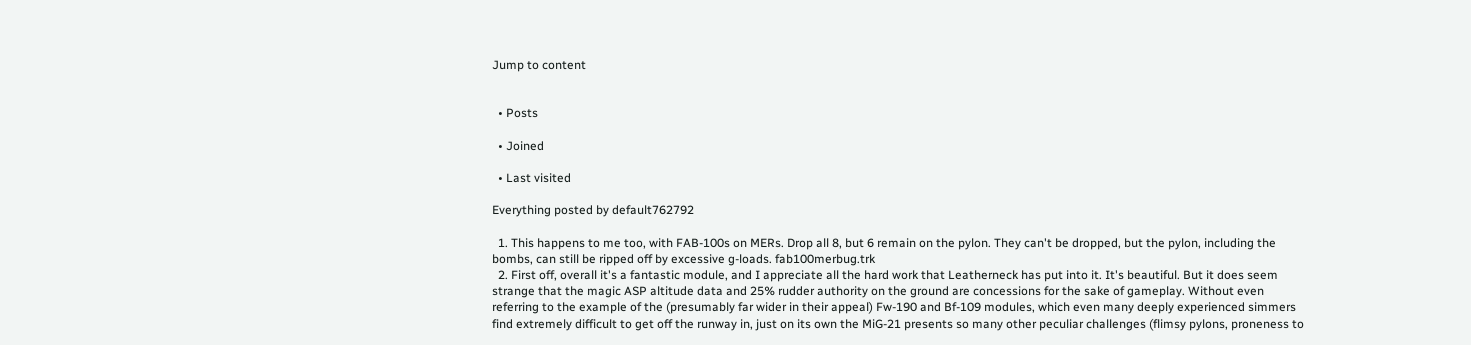Jump to content


  • Posts

  • Joined

  • Last visited

Everything posted by default762792

  1. This happens to me too, with FAB-100s on MERs. Drop all 8, but 6 remain on the pylon. They can't be dropped, but the pylon, including the bombs, can still be ripped off by excessive g-loads. fab100merbug.trk
  2. First off, overall it's a fantastic module, and I appreciate all the hard work that Leatherneck has put into it. It's beautiful. But it does seem strange that the magic ASP altitude data and 25% rudder authority on the ground are concessions for the sake of gameplay. Without even referring to the example of the (presumably far wider in their appeal) Fw-190 and Bf-109 modules, which even many deeply experienced simmers find extremely difficult to get off the runway in, just on its own the MiG-21 presents so many other peculiar challenges (flimsy pylons, proneness to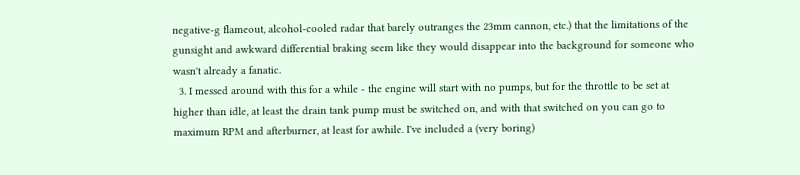negative-g flameout, alcohol-cooled radar that barely outranges the 23mm cannon, etc.) that the limitations of the gunsight and awkward differential braking seem like they would disappear into the background for someone who wasn't already a fanatic.
  3. I messed around with this for a while - the engine will start with no pumps, but for the throttle to be set at higher than idle, at least the drain tank pump must be switched on, and with that switched on you can go to maximum RPM and afterburner, at least for awhile. I've included a (very boring)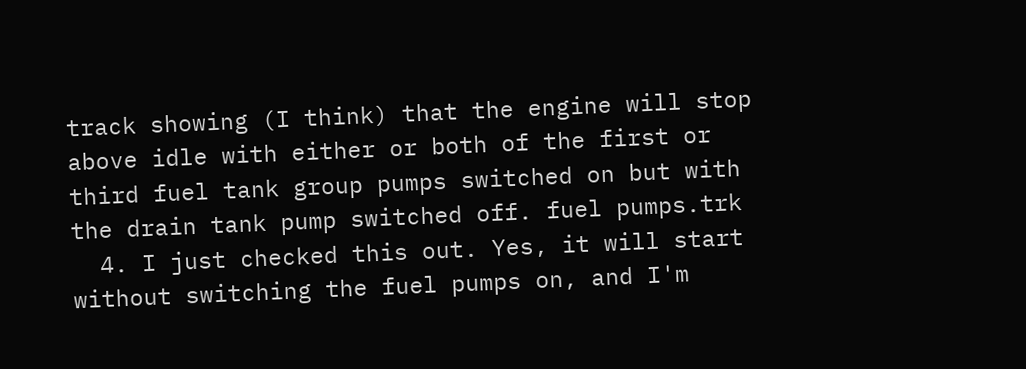track showing (I think) that the engine will stop above idle with either or both of the first or third fuel tank group pumps switched on but with the drain tank pump switched off. fuel pumps.trk
  4. I just checked this out. Yes, it will start without switching the fuel pumps on, and I'm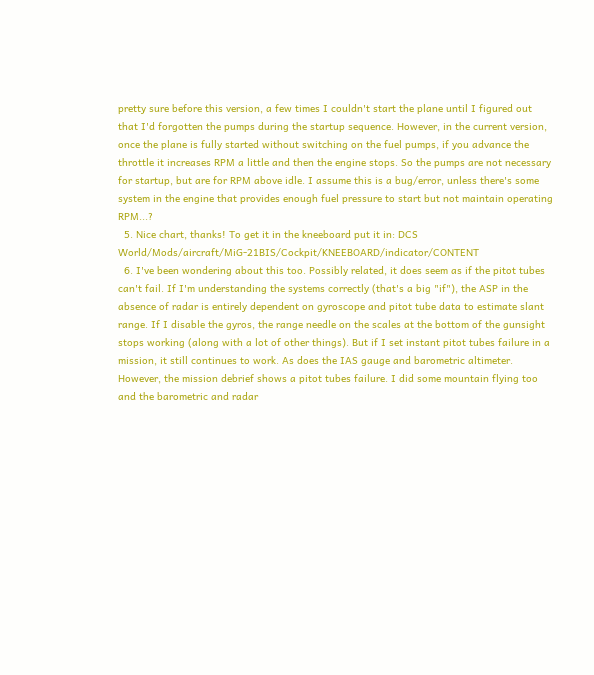pretty sure before this version, a few times I couldn't start the plane until I figured out that I'd forgotten the pumps during the startup sequence. However, in the current version, once the plane is fully started without switching on the fuel pumps, if you advance the throttle it increases RPM a little and then the engine stops. So the pumps are not necessary for startup, but are for RPM above idle. I assume this is a bug/error, unless there's some system in the engine that provides enough fuel pressure to start but not maintain operating RPM...?
  5. Nice chart, thanks! To get it in the kneeboard put it in: DCS World/Mods/aircraft/MiG-21BIS/Cockpit/KNEEBOARD/indicator/CONTENT
  6. I've been wondering about this too. Possibly related, it does seem as if the pitot tubes can't fail. If I'm understanding the systems correctly (that's a big "if"), the ASP in the absence of radar is entirely dependent on gyroscope and pitot tube data to estimate slant range. If I disable the gyros, the range needle on the scales at the bottom of the gunsight stops working (along with a lot of other things). But if I set instant pitot tubes failure in a mission, it still continues to work. As does the IAS gauge and barometric altimeter. However, the mission debrief shows a pitot tubes failure. I did some mountain flying too and the barometric and radar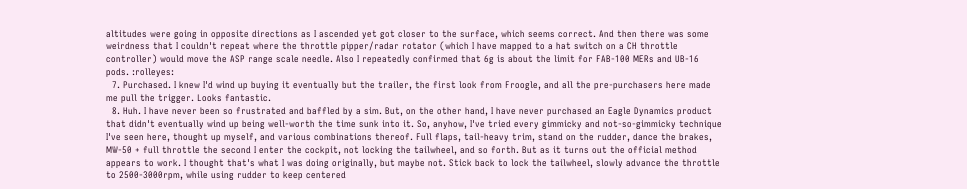altitudes were going in opposite directions as I ascended yet got closer to the surface, which seems correct. And then there was some weirdness that I couldn't repeat where the throttle pipper/radar rotator (which I have mapped to a hat switch on a CH throttle controller) would move the ASP range scale needle. Also I repeatedly confirmed that 6g is about the limit for FAB-100 MERs and UB-16 pods. :rolleyes:
  7. Purchased. I knew I'd wind up buying it eventually but the trailer, the first look from Froogle, and all the pre-purchasers here made me pull the trigger. Looks fantastic.
  8. Huh. I have never been so frustrated and baffled by a sim. But, on the other hand, I have never purchased an Eagle Dynamics product that didn't eventually wind up being well-worth the time sunk into it. So, anyhow, I've tried every gimmicky and not-so-gimmicky technique I've seen here, thought up myself, and various combinations thereof. Full flaps, tail-heavy trim, stand on the rudder, dance the brakes, MW-50 + full throttle the second I enter the cockpit, not locking the tailwheel, and so forth. But as it turns out the official method appears to work. I thought that's what I was doing originally, but maybe not. Stick back to lock the tailwheel, slowly advance the throttle to 2500-3000rpm, while using rudder to keep centered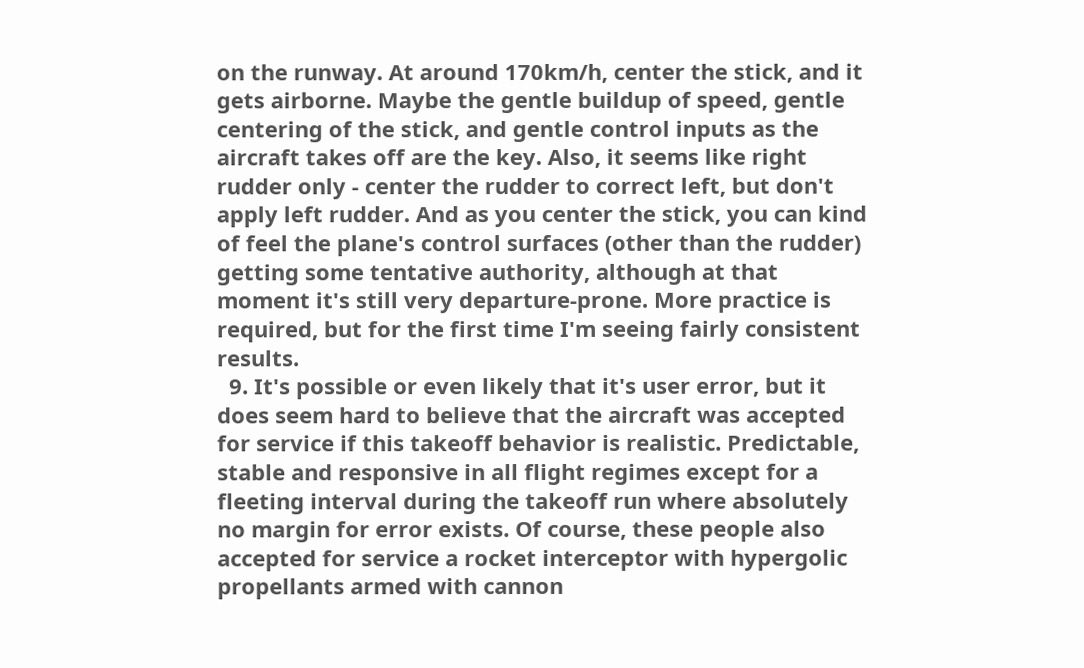on the runway. At around 170km/h, center the stick, and it gets airborne. Maybe the gentle buildup of speed, gentle centering of the stick, and gentle control inputs as the aircraft takes off are the key. Also, it seems like right rudder only - center the rudder to correct left, but don't apply left rudder. And as you center the stick, you can kind of feel the plane's control surfaces (other than the rudder) getting some tentative authority, although at that moment it's still very departure-prone. More practice is required, but for the first time I'm seeing fairly consistent results.
  9. It's possible or even likely that it's user error, but it does seem hard to believe that the aircraft was accepted for service if this takeoff behavior is realistic. Predictable, stable and responsive in all flight regimes except for a fleeting interval during the takeoff run where absolutely no margin for error exists. Of course, these people also accepted for service a rocket interceptor with hypergolic propellants armed with cannon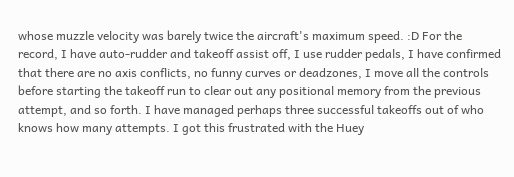whose muzzle velocity was barely twice the aircraft's maximum speed. :D For the record, I have auto-rudder and takeoff assist off, I use rudder pedals, I have confirmed that there are no axis conflicts, no funny curves or deadzones, I move all the controls before starting the takeoff run to clear out any positional memory from the previous attempt, and so forth. I have managed perhaps three successful takeoffs out of who knows how many attempts. I got this frustrated with the Huey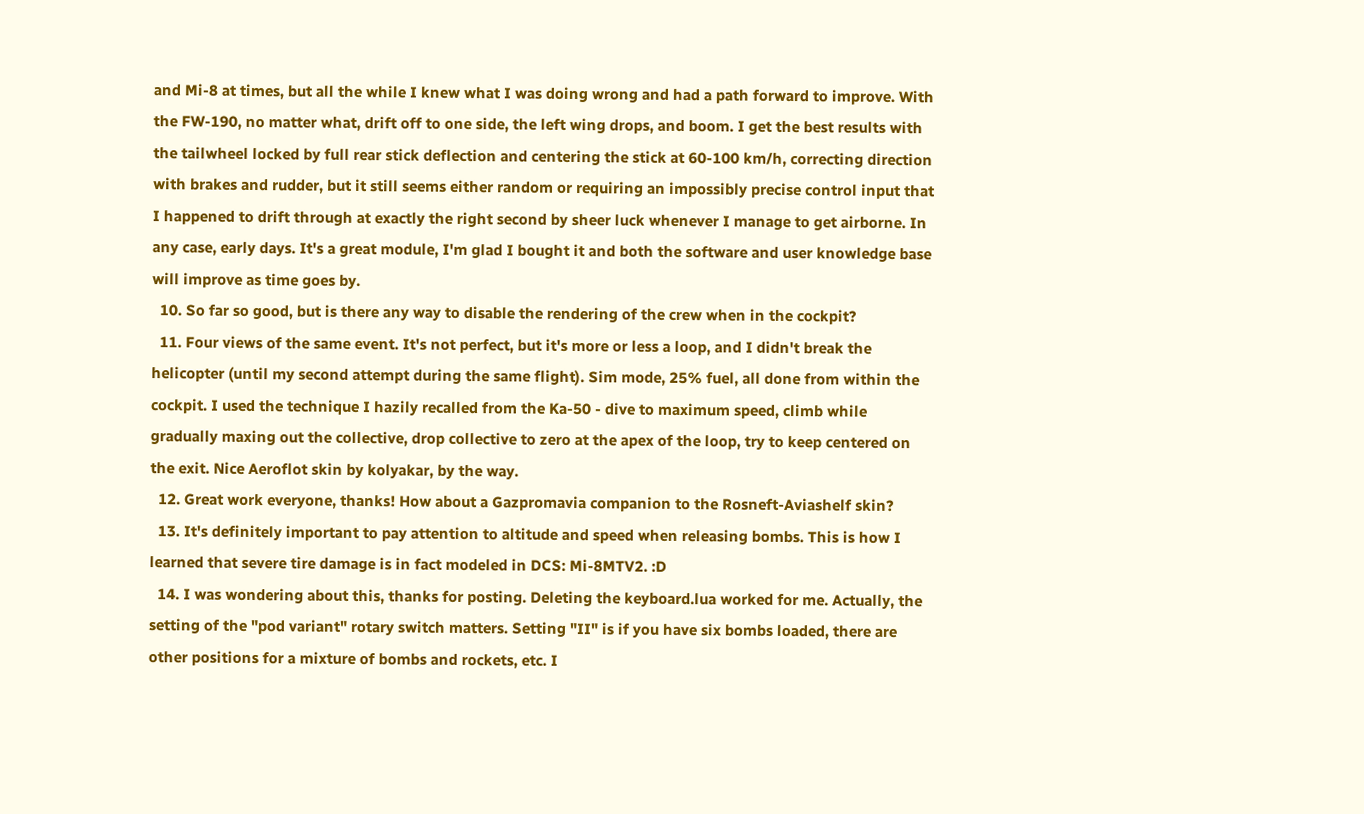and Mi-8 at times, but all the while I knew what I was doing wrong and had a path forward to improve. With the FW-190, no matter what, drift off to one side, the left wing drops, and boom. I get the best results with the tailwheel locked by full rear stick deflection and centering the stick at 60-100 km/h, correcting direction with brakes and rudder, but it still seems either random or requiring an impossibly precise control input that I happened to drift through at exactly the right second by sheer luck whenever I manage to get airborne. In any case, early days. It's a great module, I'm glad I bought it and both the software and user knowledge base will improve as time goes by.
  10. So far so good, but is there any way to disable the rendering of the crew when in the cockpit?
  11. Four views of the same event. It's not perfect, but it's more or less a loop, and I didn't break the helicopter (until my second attempt during the same flight). Sim mode, 25% fuel, all done from within the cockpit. I used the technique I hazily recalled from the Ka-50 - dive to maximum speed, climb while gradually maxing out the collective, drop collective to zero at the apex of the loop, try to keep centered on the exit. Nice Aeroflot skin by kolyakar, by the way.
  12. Great work everyone, thanks! How about a Gazpromavia companion to the Rosneft-Aviashelf skin?
  13. It's definitely important to pay attention to altitude and speed when releasing bombs. This is how I learned that severe tire damage is in fact modeled in DCS: Mi-8MTV2. :D
  14. I was wondering about this, thanks for posting. Deleting the keyboard.lua worked for me. Actually, the setting of the "pod variant" rotary switch matters. Setting "II" is if you have six bombs loaded, there are other positions for a mixture of bombs and rockets, etc. I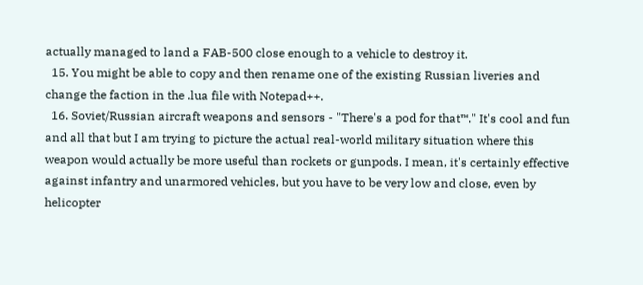actually managed to land a FAB-500 close enough to a vehicle to destroy it.
  15. You might be able to copy and then rename one of the existing Russian liveries and change the faction in the .lua file with Notepad++.
  16. Soviet/Russian aircraft weapons and sensors - "There's a pod for that™." It's cool and fun and all that but I am trying to picture the actual real-world military situation where this weapon would actually be more useful than rockets or gunpods. I mean, it's certainly effective against infantry and unarmored vehicles, but you have to be very low and close, even by helicopter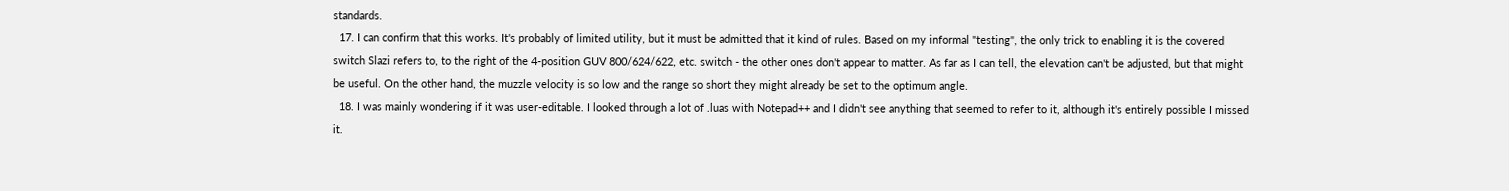standards.
  17. I can confirm that this works. It's probably of limited utility, but it must be admitted that it kind of rules. Based on my informal "testing", the only trick to enabling it is the covered switch Slazi refers to, to the right of the 4-position GUV 800/624/622, etc. switch - the other ones don't appear to matter. As far as I can tell, the elevation can't be adjusted, but that might be useful. On the other hand, the muzzle velocity is so low and the range so short they might already be set to the optimum angle.
  18. I was mainly wondering if it was user-editable. I looked through a lot of .luas with Notepad++ and I didn't see anything that seemed to refer to it, although it's entirely possible I missed it.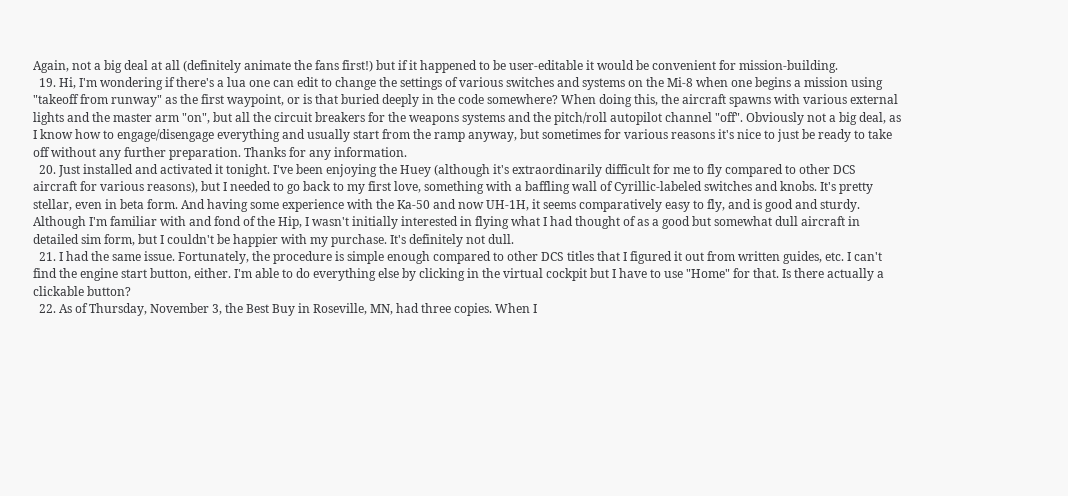Again, not a big deal at all (definitely animate the fans first!) but if it happened to be user-editable it would be convenient for mission-building.
  19. Hi, I'm wondering if there's a lua one can edit to change the settings of various switches and systems on the Mi-8 when one begins a mission using "takeoff from runway" as the first waypoint, or is that buried deeply in the code somewhere? When doing this, the aircraft spawns with various external lights and the master arm "on", but all the circuit breakers for the weapons systems and the pitch/roll autopilot channel "off". Obviously not a big deal, as I know how to engage/disengage everything and usually start from the ramp anyway, but sometimes for various reasons it's nice to just be ready to take off without any further preparation. Thanks for any information.
  20. Just installed and activated it tonight. I've been enjoying the Huey (although it's extraordinarily difficult for me to fly compared to other DCS aircraft for various reasons), but I needed to go back to my first love, something with a baffling wall of Cyrillic-labeled switches and knobs. It's pretty stellar, even in beta form. And having some experience with the Ka-50 and now UH-1H, it seems comparatively easy to fly, and is good and sturdy. Although I'm familiar with and fond of the Hip, I wasn't initially interested in flying what I had thought of as a good but somewhat dull aircraft in detailed sim form, but I couldn't be happier with my purchase. It's definitely not dull.
  21. I had the same issue. Fortunately, the procedure is simple enough compared to other DCS titles that I figured it out from written guides, etc. I can't find the engine start button, either. I'm able to do everything else by clicking in the virtual cockpit but I have to use "Home" for that. Is there actually a clickable button?
  22. As of Thursday, November 3, the Best Buy in Roseville, MN, had three copies. When I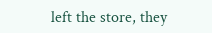left the store, they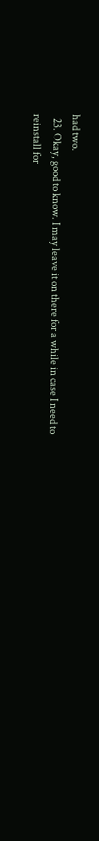had two.
  23. Okay, good to know. I may leave it on there for a while in case I need to reinstall for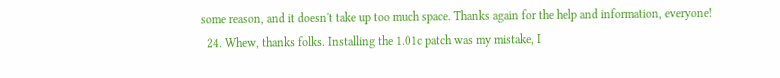some reason, and it doesn't take up too much space. Thanks again for the help and information, everyone!
  24. Whew, thanks folks. Installing the 1.01c patch was my mistake, I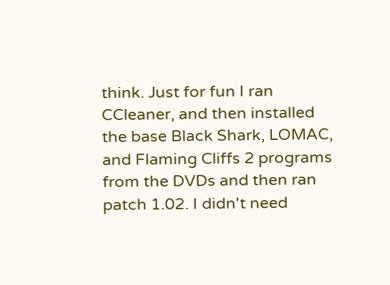think. Just for fun I ran CCleaner, and then installed the base Black Shark, LOMAC, and Flaming Cliffs 2 programs from the DVDs and then ran patch 1.02. I didn't need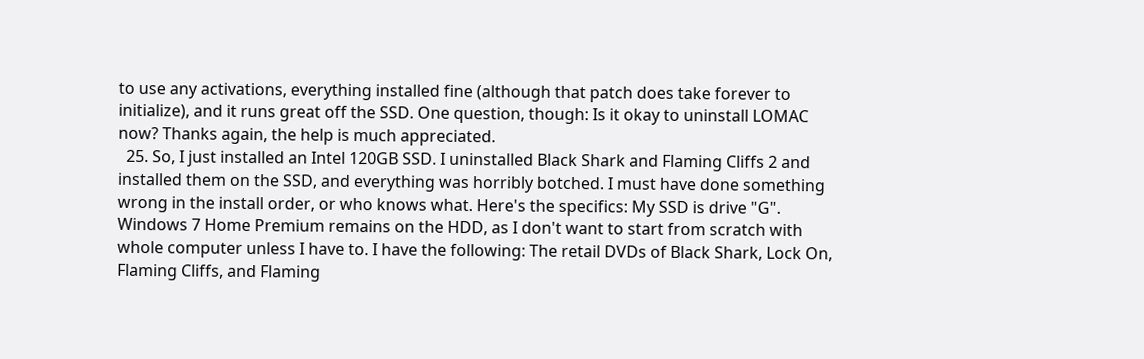to use any activations, everything installed fine (although that patch does take forever to initialize), and it runs great off the SSD. One question, though: Is it okay to uninstall LOMAC now? Thanks again, the help is much appreciated.
  25. So, I just installed an Intel 120GB SSD. I uninstalled Black Shark and Flaming Cliffs 2 and installed them on the SSD, and everything was horribly botched. I must have done something wrong in the install order, or who knows what. Here's the specifics: My SSD is drive "G". Windows 7 Home Premium remains on the HDD, as I don't want to start from scratch with whole computer unless I have to. I have the following: The retail DVDs of Black Shark, Lock On, Flaming Cliffs, and Flaming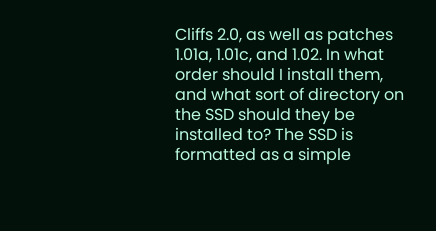Cliffs 2.0, as well as patches 1.01a, 1.01c, and 1.02. In what order should I install them, and what sort of directory on the SSD should they be installed to? The SSD is formatted as a simple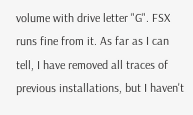volume with drive letter "G". FSX runs fine from it. As far as I can tell, I have removed all traces of previous installations, but I haven't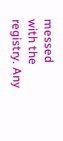messed with the registry. Any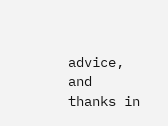advice, and thanks in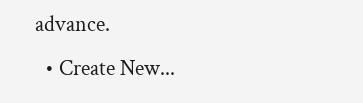advance.
  • Create New...